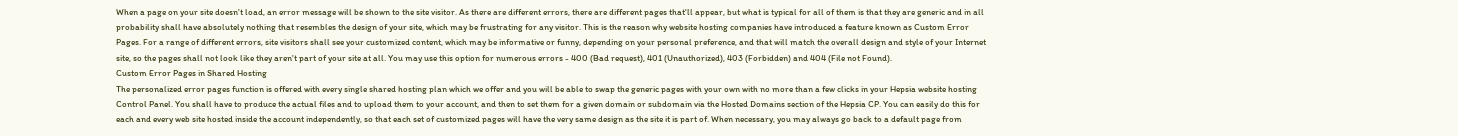When a page on your site doesn't load, an error message will be shown to the site visitor. As there are different errors, there are different pages that'll appear, but what is typical for all of them is that they are generic and in all probability shall have absolutely nothing that resembles the design of your site, which may be frustrating for any visitor. This is the reason why website hosting companies have introduced a feature known as Custom Error Pages. For a range of different errors, site visitors shall see your customized content, which may be informative or funny, depending on your personal preference, and that will match the overall design and style of your Internet site, so the pages shall not look like they aren't part of your site at all. You may use this option for numerous errors - 400 (Bad request), 401 (Unauthorized), 403 (Forbidden) and 404 (File not Found).
Custom Error Pages in Shared Hosting
The personalized error pages function is offered with every single shared hosting plan which we offer and you will be able to swap the generic pages with your own with no more than a few clicks in your Hepsia website hosting Control Panel. You shall have to produce the actual files and to upload them to your account, and then to set them for a given domain or subdomain via the Hosted Domains section of the Hepsia CP. You can easily do this for each and every web site hosted inside the account independently, so that each set of customized pages will have the very same design as the site it is part of. When necessary, you may always go back to a default page from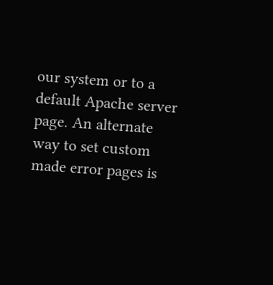our system or to a default Apache server page. An alternate way to set custom made error pages is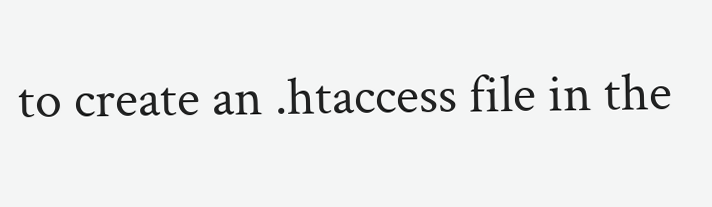to create an .htaccess file in the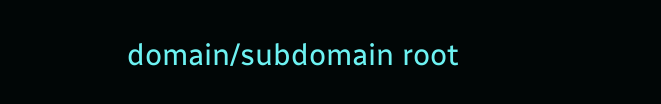domain/subdomain root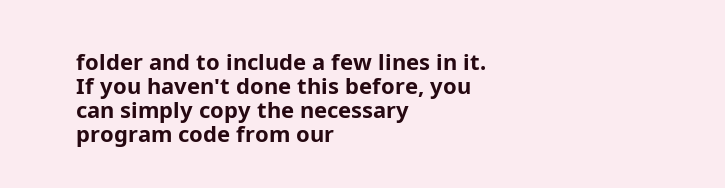folder and to include a few lines in it. If you haven't done this before, you can simply copy the necessary program code from our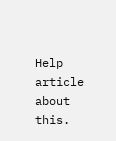Help article about this.